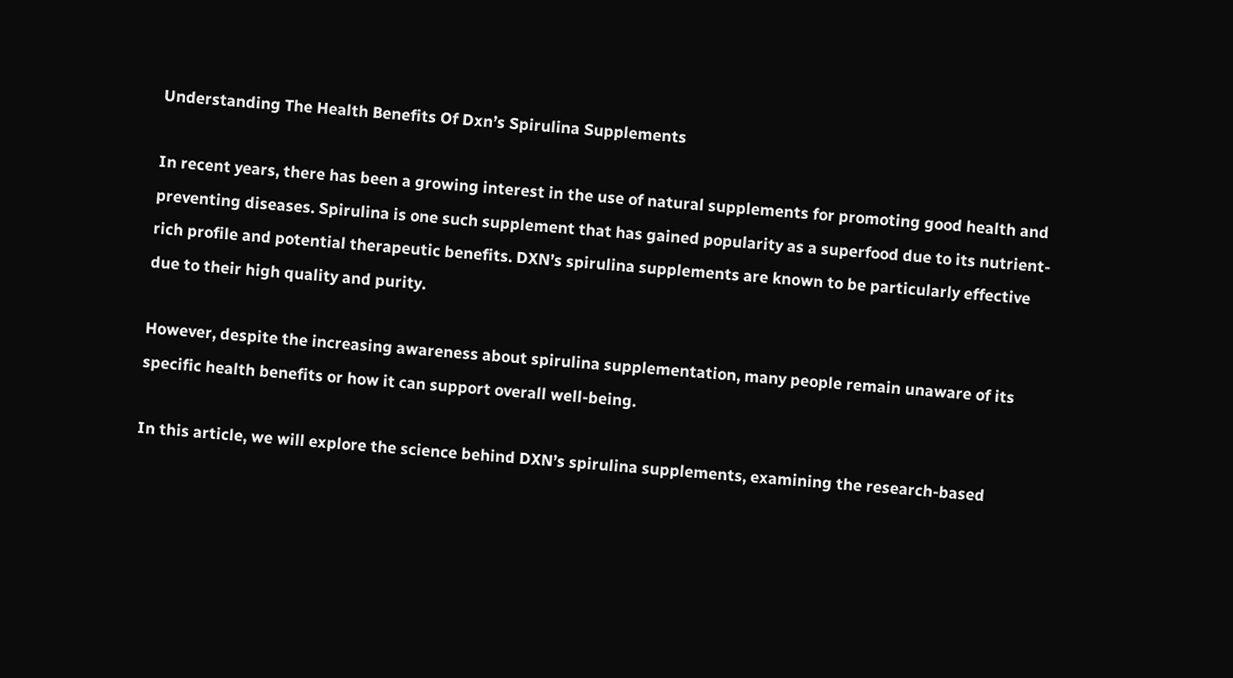Understanding The Health Benefits Of Dxn’s Spirulina Supplements

In recent years, there has been a growing interest in the use of natural supplements for promoting good health and preventing diseases. Spirulina is one such supplement that has gained popularity as a superfood due to its nutrient-rich profile and potential therapeutic benefits. DXN’s spirulina supplements are known to be particularly effective due to their high quality and purity.

However, despite the increasing awareness about spirulina supplementation, many people remain unaware of its specific health benefits or how it can support overall well-being.

In this article, we will explore the science behind DXN’s spirulina supplements, examining the research-based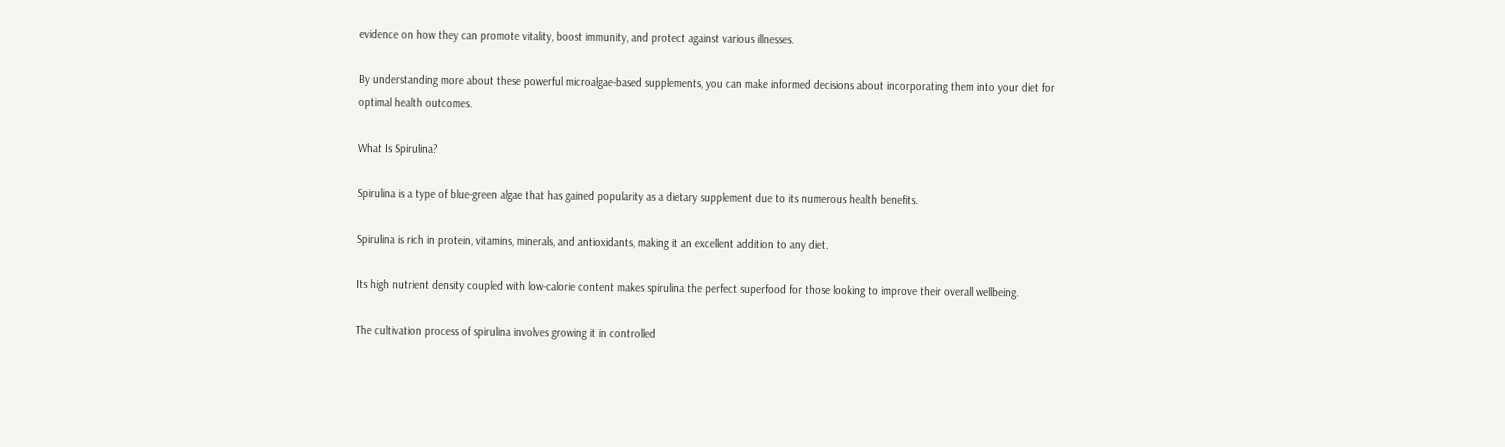evidence on how they can promote vitality, boost immunity, and protect against various illnesses.

By understanding more about these powerful microalgae-based supplements, you can make informed decisions about incorporating them into your diet for optimal health outcomes.

What Is Spirulina?

Spirulina is a type of blue-green algae that has gained popularity as a dietary supplement due to its numerous health benefits.

Spirulina is rich in protein, vitamins, minerals, and antioxidants, making it an excellent addition to any diet.

Its high nutrient density coupled with low-calorie content makes spirulina the perfect superfood for those looking to improve their overall wellbeing.

The cultivation process of spirulina involves growing it in controlled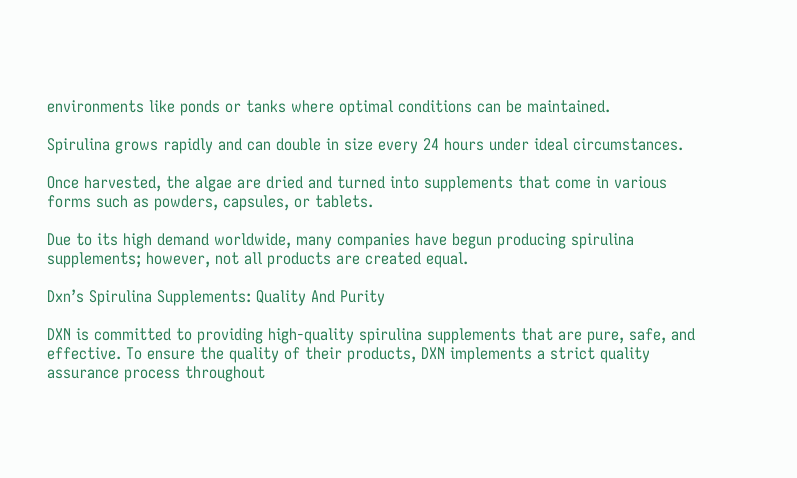environments like ponds or tanks where optimal conditions can be maintained.

Spirulina grows rapidly and can double in size every 24 hours under ideal circumstances.

Once harvested, the algae are dried and turned into supplements that come in various forms such as powders, capsules, or tablets.

Due to its high demand worldwide, many companies have begun producing spirulina supplements; however, not all products are created equal.

Dxn’s Spirulina Supplements: Quality And Purity

DXN is committed to providing high-quality spirulina supplements that are pure, safe, and effective. To ensure the quality of their products, DXN implements a strict quality assurance process throughout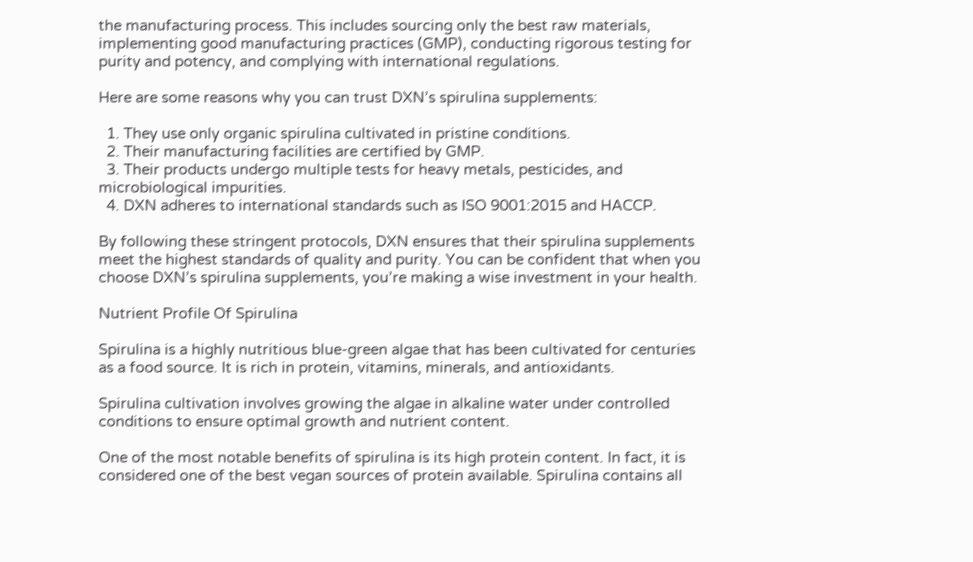the manufacturing process. This includes sourcing only the best raw materials, implementing good manufacturing practices (GMP), conducting rigorous testing for purity and potency, and complying with international regulations.

Here are some reasons why you can trust DXN’s spirulina supplements:

  1. They use only organic spirulina cultivated in pristine conditions.
  2. Their manufacturing facilities are certified by GMP.
  3. Their products undergo multiple tests for heavy metals, pesticides, and microbiological impurities.
  4. DXN adheres to international standards such as ISO 9001:2015 and HACCP.

By following these stringent protocols, DXN ensures that their spirulina supplements meet the highest standards of quality and purity. You can be confident that when you choose DXN’s spirulina supplements, you’re making a wise investment in your health.

Nutrient Profile Of Spirulina

Spirulina is a highly nutritious blue-green algae that has been cultivated for centuries as a food source. It is rich in protein, vitamins, minerals, and antioxidants.

Spirulina cultivation involves growing the algae in alkaline water under controlled conditions to ensure optimal growth and nutrient content.

One of the most notable benefits of spirulina is its high protein content. In fact, it is considered one of the best vegan sources of protein available. Spirulina contains all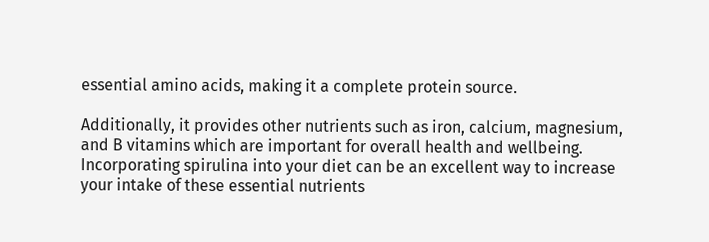essential amino acids, making it a complete protein source.

Additionally, it provides other nutrients such as iron, calcium, magnesium, and B vitamins which are important for overall health and wellbeing. Incorporating spirulina into your diet can be an excellent way to increase your intake of these essential nutrients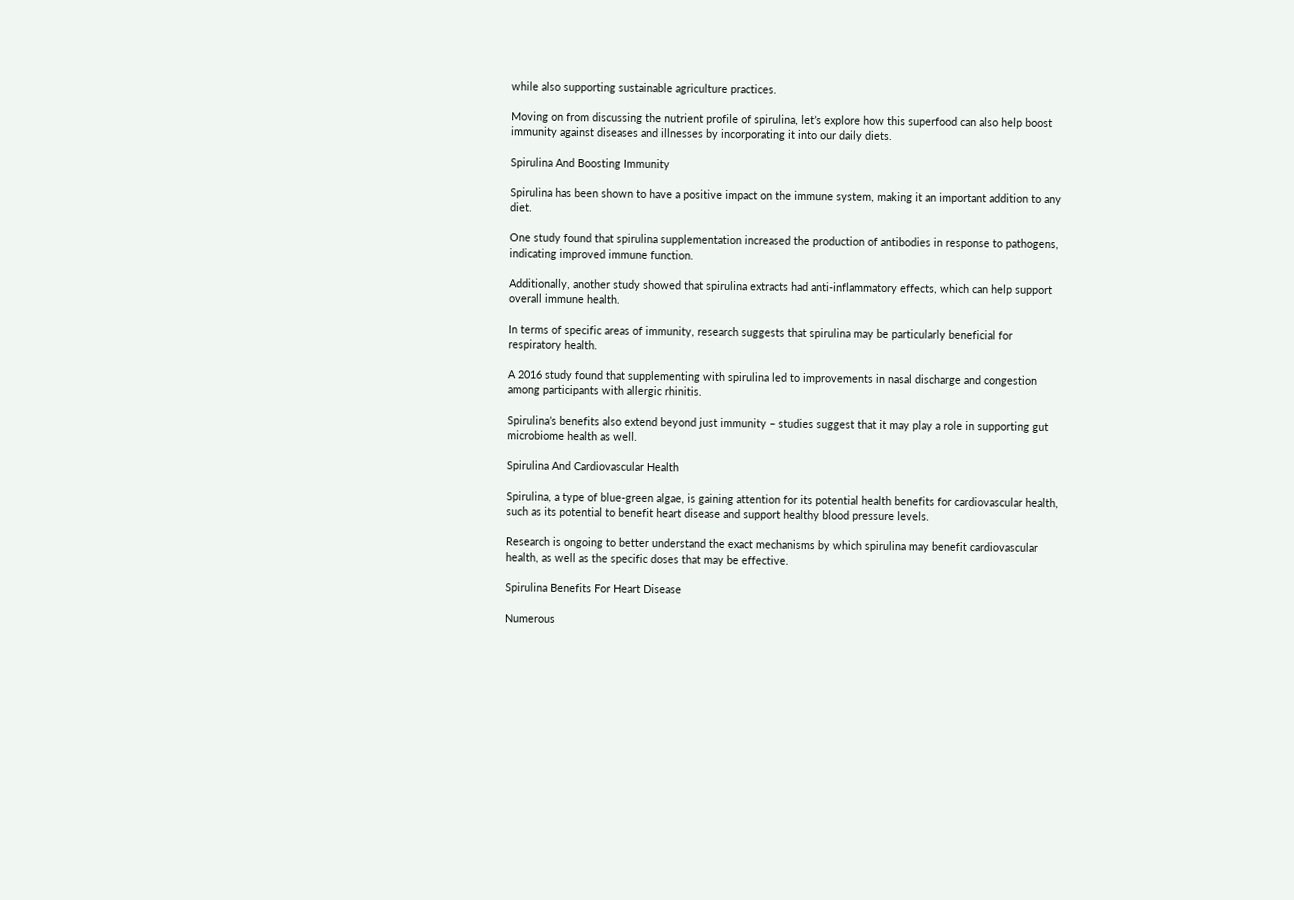while also supporting sustainable agriculture practices.

Moving on from discussing the nutrient profile of spirulina, let’s explore how this superfood can also help boost immunity against diseases and illnesses by incorporating it into our daily diets.

Spirulina And Boosting Immunity

Spirulina has been shown to have a positive impact on the immune system, making it an important addition to any diet.

One study found that spirulina supplementation increased the production of antibodies in response to pathogens, indicating improved immune function.

Additionally, another study showed that spirulina extracts had anti-inflammatory effects, which can help support overall immune health.

In terms of specific areas of immunity, research suggests that spirulina may be particularly beneficial for respiratory health.

A 2016 study found that supplementing with spirulina led to improvements in nasal discharge and congestion among participants with allergic rhinitis.

Spirulina’s benefits also extend beyond just immunity – studies suggest that it may play a role in supporting gut microbiome health as well.

Spirulina And Cardiovascular Health

Spirulina, a type of blue-green algae, is gaining attention for its potential health benefits for cardiovascular health, such as its potential to benefit heart disease and support healthy blood pressure levels.

Research is ongoing to better understand the exact mechanisms by which spirulina may benefit cardiovascular health, as well as the specific doses that may be effective.

Spirulina Benefits For Heart Disease

Numerous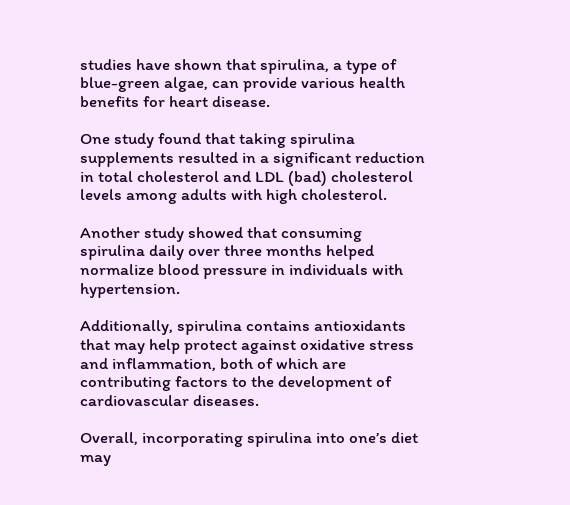studies have shown that spirulina, a type of blue-green algae, can provide various health benefits for heart disease.

One study found that taking spirulina supplements resulted in a significant reduction in total cholesterol and LDL (bad) cholesterol levels among adults with high cholesterol.

Another study showed that consuming spirulina daily over three months helped normalize blood pressure in individuals with hypertension.

Additionally, spirulina contains antioxidants that may help protect against oxidative stress and inflammation, both of which are contributing factors to the development of cardiovascular diseases.

Overall, incorporating spirulina into one’s diet may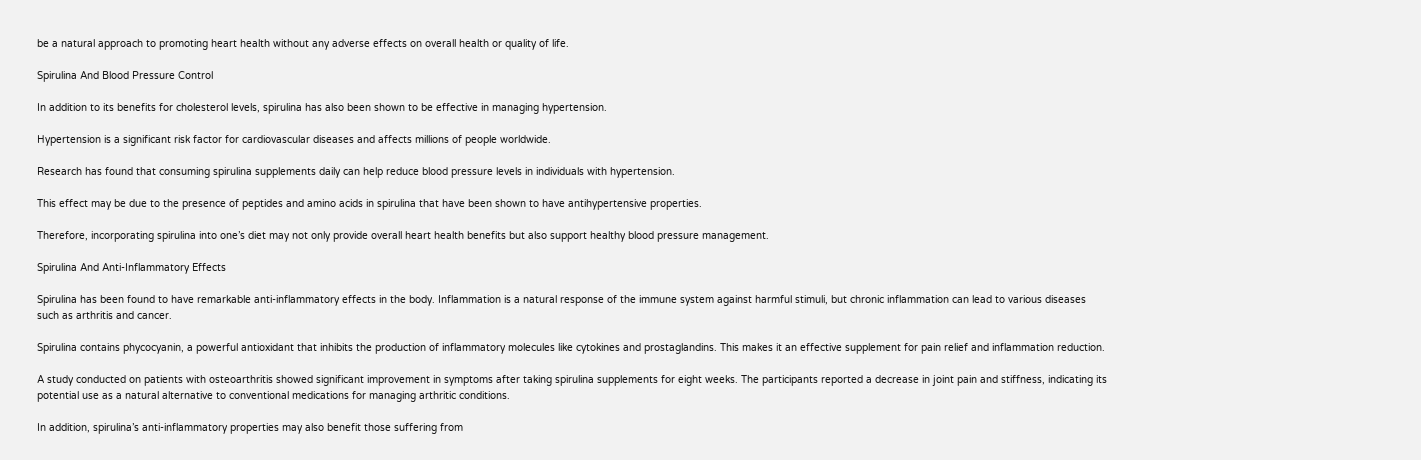be a natural approach to promoting heart health without any adverse effects on overall health or quality of life.

Spirulina And Blood Pressure Control

In addition to its benefits for cholesterol levels, spirulina has also been shown to be effective in managing hypertension.

Hypertension is a significant risk factor for cardiovascular diseases and affects millions of people worldwide.

Research has found that consuming spirulina supplements daily can help reduce blood pressure levels in individuals with hypertension.

This effect may be due to the presence of peptides and amino acids in spirulina that have been shown to have antihypertensive properties.

Therefore, incorporating spirulina into one’s diet may not only provide overall heart health benefits but also support healthy blood pressure management.

Spirulina And Anti-Inflammatory Effects

Spirulina has been found to have remarkable anti-inflammatory effects in the body. Inflammation is a natural response of the immune system against harmful stimuli, but chronic inflammation can lead to various diseases such as arthritis and cancer.

Spirulina contains phycocyanin, a powerful antioxidant that inhibits the production of inflammatory molecules like cytokines and prostaglandins. This makes it an effective supplement for pain relief and inflammation reduction.

A study conducted on patients with osteoarthritis showed significant improvement in symptoms after taking spirulina supplements for eight weeks. The participants reported a decrease in joint pain and stiffness, indicating its potential use as a natural alternative to conventional medications for managing arthritic conditions.

In addition, spirulina’s anti-inflammatory properties may also benefit those suffering from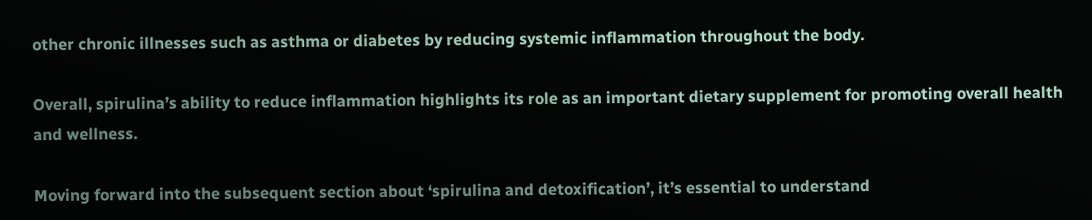other chronic illnesses such as asthma or diabetes by reducing systemic inflammation throughout the body.

Overall, spirulina’s ability to reduce inflammation highlights its role as an important dietary supplement for promoting overall health and wellness.

Moving forward into the subsequent section about ‘spirulina and detoxification’, it’s essential to understand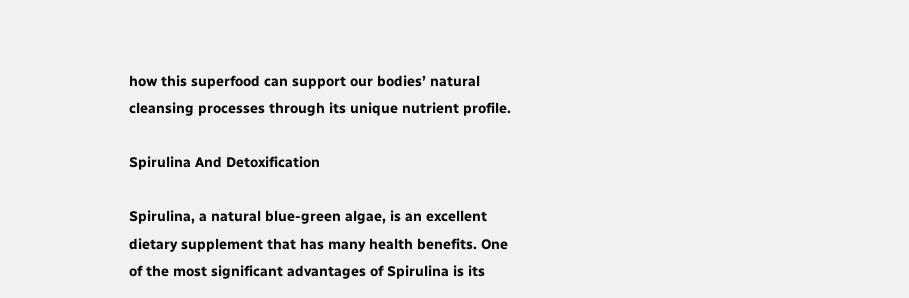how this superfood can support our bodies’ natural cleansing processes through its unique nutrient profile.

Spirulina And Detoxification

Spirulina, a natural blue-green algae, is an excellent dietary supplement that has many health benefits. One of the most significant advantages of Spirulina is its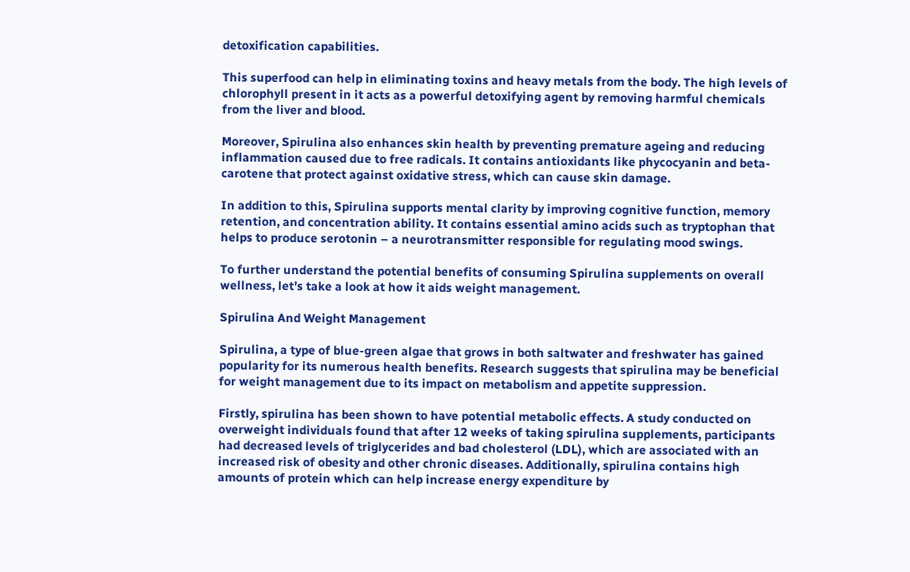detoxification capabilities.

This superfood can help in eliminating toxins and heavy metals from the body. The high levels of chlorophyll present in it acts as a powerful detoxifying agent by removing harmful chemicals from the liver and blood.

Moreover, Spirulina also enhances skin health by preventing premature ageing and reducing inflammation caused due to free radicals. It contains antioxidants like phycocyanin and beta-carotene that protect against oxidative stress, which can cause skin damage.

In addition to this, Spirulina supports mental clarity by improving cognitive function, memory retention, and concentration ability. It contains essential amino acids such as tryptophan that helps to produce serotonin – a neurotransmitter responsible for regulating mood swings.

To further understand the potential benefits of consuming Spirulina supplements on overall wellness, let’s take a look at how it aids weight management.

Spirulina And Weight Management

Spirulina, a type of blue-green algae that grows in both saltwater and freshwater has gained popularity for its numerous health benefits. Research suggests that spirulina may be beneficial for weight management due to its impact on metabolism and appetite suppression.

Firstly, spirulina has been shown to have potential metabolic effects. A study conducted on overweight individuals found that after 12 weeks of taking spirulina supplements, participants had decreased levels of triglycerides and bad cholesterol (LDL), which are associated with an increased risk of obesity and other chronic diseases. Additionally, spirulina contains high amounts of protein which can help increase energy expenditure by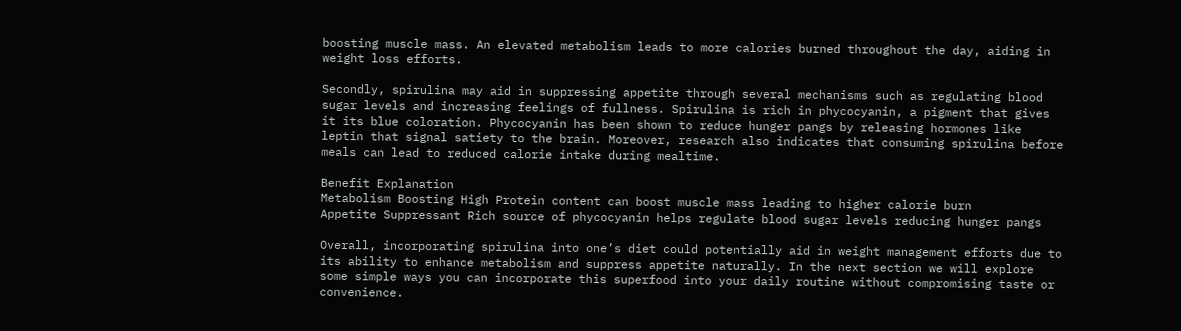boosting muscle mass. An elevated metabolism leads to more calories burned throughout the day, aiding in weight loss efforts.

Secondly, spirulina may aid in suppressing appetite through several mechanisms such as regulating blood sugar levels and increasing feelings of fullness. Spirulina is rich in phycocyanin, a pigment that gives it its blue coloration. Phycocyanin has been shown to reduce hunger pangs by releasing hormones like leptin that signal satiety to the brain. Moreover, research also indicates that consuming spirulina before meals can lead to reduced calorie intake during mealtime.

Benefit Explanation
Metabolism Boosting High Protein content can boost muscle mass leading to higher calorie burn
Appetite Suppressant Rich source of phycocyanin helps regulate blood sugar levels reducing hunger pangs

Overall, incorporating spirulina into one’s diet could potentially aid in weight management efforts due to its ability to enhance metabolism and suppress appetite naturally. In the next section we will explore some simple ways you can incorporate this superfood into your daily routine without compromising taste or convenience.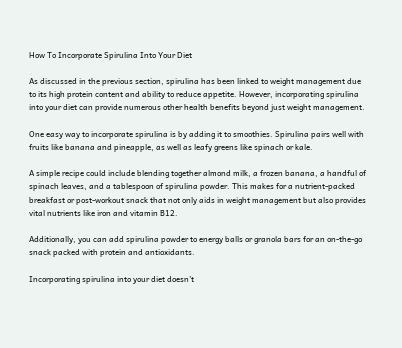How To Incorporate Spirulina Into Your Diet

As discussed in the previous section, spirulina has been linked to weight management due to its high protein content and ability to reduce appetite. However, incorporating spirulina into your diet can provide numerous other health benefits beyond just weight management.

One easy way to incorporate spirulina is by adding it to smoothies. Spirulina pairs well with fruits like banana and pineapple, as well as leafy greens like spinach or kale.

A simple recipe could include blending together almond milk, a frozen banana, a handful of spinach leaves, and a tablespoon of spirulina powder. This makes for a nutrient-packed breakfast or post-workout snack that not only aids in weight management but also provides vital nutrients like iron and vitamin B12.

Additionally, you can add spirulina powder to energy balls or granola bars for an on-the-go snack packed with protein and antioxidants.

Incorporating spirulina into your diet doesn’t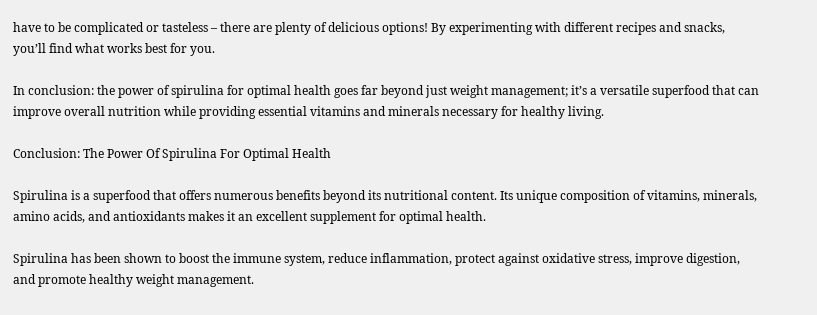have to be complicated or tasteless – there are plenty of delicious options! By experimenting with different recipes and snacks, you’ll find what works best for you.

In conclusion: the power of spirulina for optimal health goes far beyond just weight management; it’s a versatile superfood that can improve overall nutrition while providing essential vitamins and minerals necessary for healthy living.

Conclusion: The Power Of Spirulina For Optimal Health

Spirulina is a superfood that offers numerous benefits beyond its nutritional content. Its unique composition of vitamins, minerals, amino acids, and antioxidants makes it an excellent supplement for optimal health.

Spirulina has been shown to boost the immune system, reduce inflammation, protect against oxidative stress, improve digestion, and promote healthy weight management.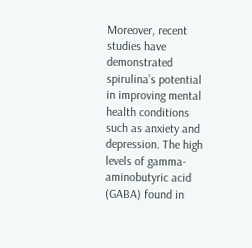Moreover, recent studies have demonstrated spirulina’s potential in improving mental health conditions such as anxiety and depression. The high levels of gamma-aminobutyric acid (GABA) found in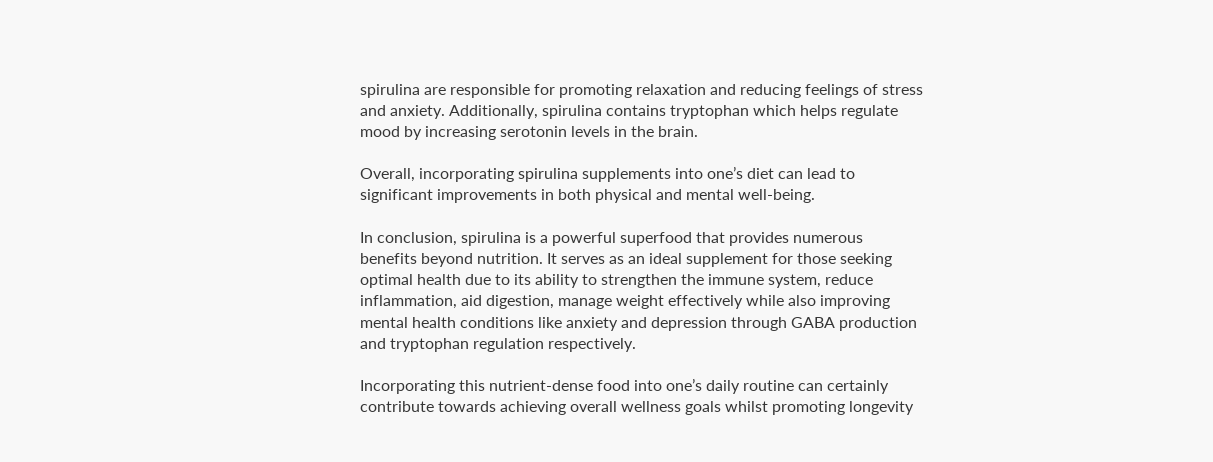spirulina are responsible for promoting relaxation and reducing feelings of stress and anxiety. Additionally, spirulina contains tryptophan which helps regulate mood by increasing serotonin levels in the brain.

Overall, incorporating spirulina supplements into one’s diet can lead to significant improvements in both physical and mental well-being.

In conclusion, spirulina is a powerful superfood that provides numerous benefits beyond nutrition. It serves as an ideal supplement for those seeking optimal health due to its ability to strengthen the immune system, reduce inflammation, aid digestion, manage weight effectively while also improving mental health conditions like anxiety and depression through GABA production and tryptophan regulation respectively.

Incorporating this nutrient-dense food into one’s daily routine can certainly contribute towards achieving overall wellness goals whilst promoting longevity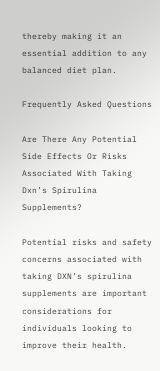thereby making it an essential addition to any balanced diet plan.

Frequently Asked Questions

Are There Any Potential Side Effects Or Risks Associated With Taking Dxn’s Spirulina Supplements?

Potential risks and safety concerns associated with taking DXN’s spirulina supplements are important considerations for individuals looking to improve their health.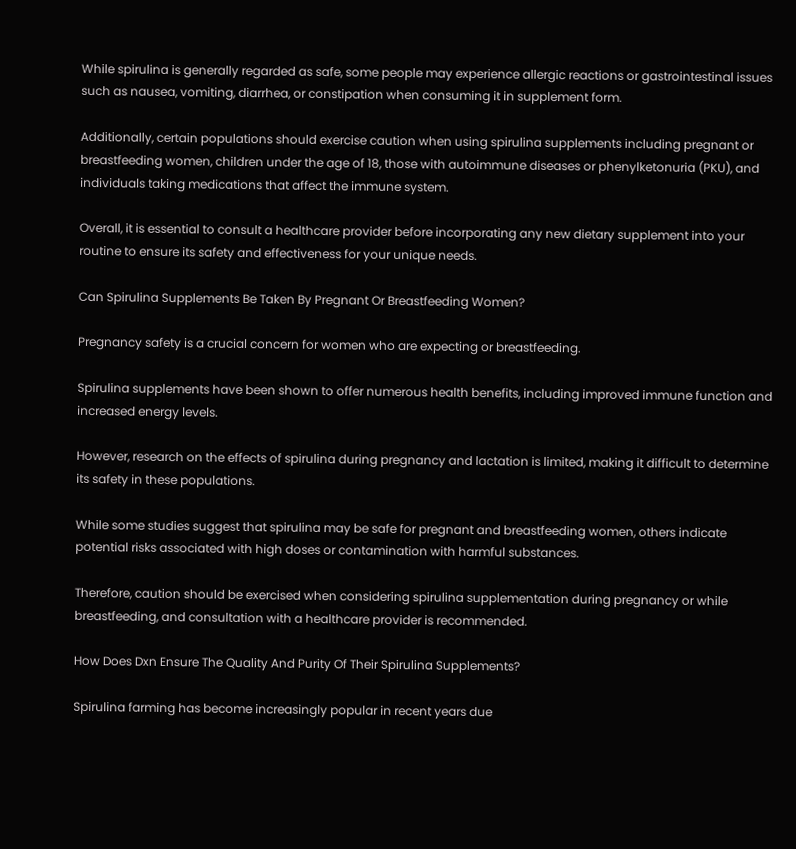While spirulina is generally regarded as safe, some people may experience allergic reactions or gastrointestinal issues such as nausea, vomiting, diarrhea, or constipation when consuming it in supplement form.

Additionally, certain populations should exercise caution when using spirulina supplements including pregnant or breastfeeding women, children under the age of 18, those with autoimmune diseases or phenylketonuria (PKU), and individuals taking medications that affect the immune system.

Overall, it is essential to consult a healthcare provider before incorporating any new dietary supplement into your routine to ensure its safety and effectiveness for your unique needs.

Can Spirulina Supplements Be Taken By Pregnant Or Breastfeeding Women?

Pregnancy safety is a crucial concern for women who are expecting or breastfeeding.

Spirulina supplements have been shown to offer numerous health benefits, including improved immune function and increased energy levels.

However, research on the effects of spirulina during pregnancy and lactation is limited, making it difficult to determine its safety in these populations.

While some studies suggest that spirulina may be safe for pregnant and breastfeeding women, others indicate potential risks associated with high doses or contamination with harmful substances.

Therefore, caution should be exercised when considering spirulina supplementation during pregnancy or while breastfeeding, and consultation with a healthcare provider is recommended.

How Does Dxn Ensure The Quality And Purity Of Their Spirulina Supplements?

Spirulina farming has become increasingly popular in recent years due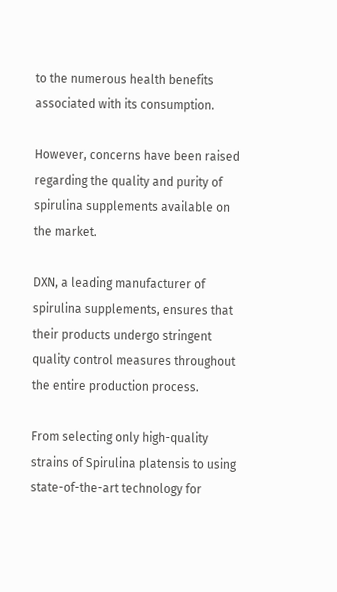to the numerous health benefits associated with its consumption.

However, concerns have been raised regarding the quality and purity of spirulina supplements available on the market.

DXN, a leading manufacturer of spirulina supplements, ensures that their products undergo stringent quality control measures throughout the entire production process.

From selecting only high-quality strains of Spirulina platensis to using state-of-the-art technology for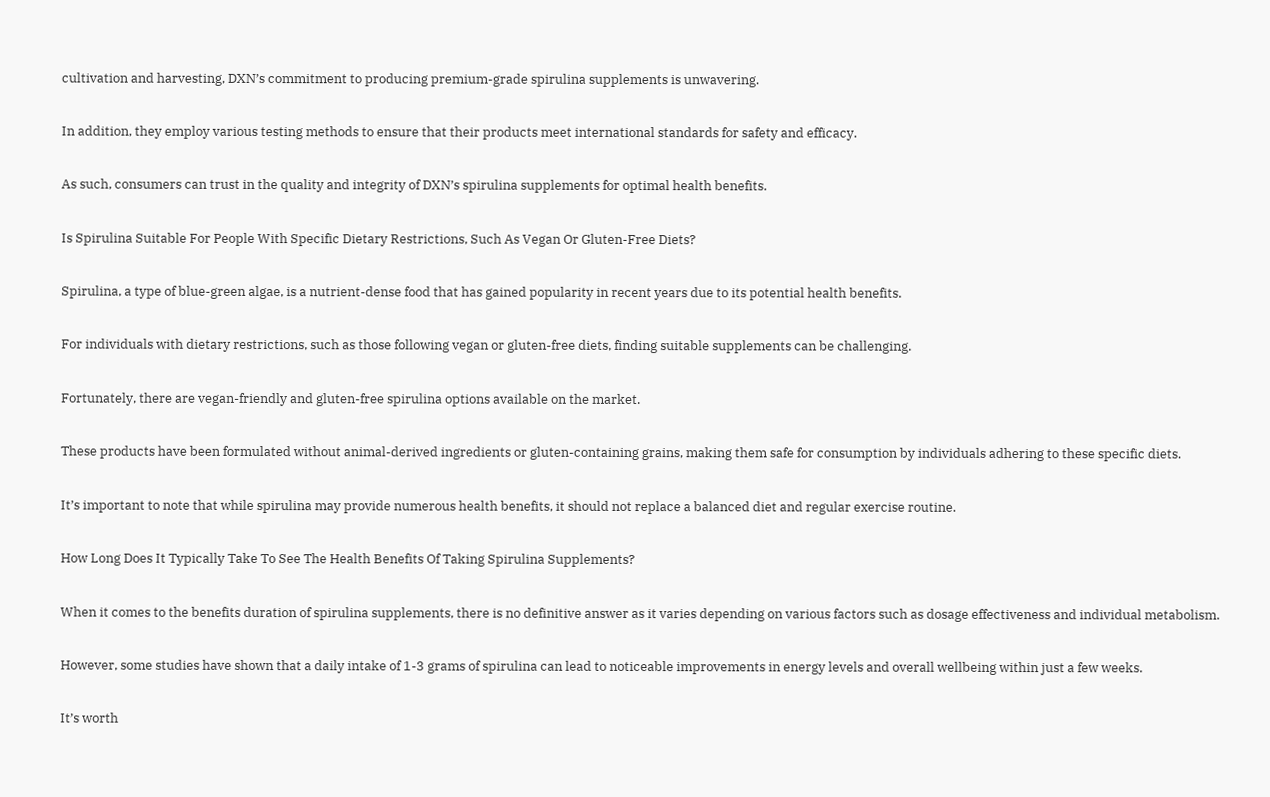cultivation and harvesting, DXN’s commitment to producing premium-grade spirulina supplements is unwavering.

In addition, they employ various testing methods to ensure that their products meet international standards for safety and efficacy.

As such, consumers can trust in the quality and integrity of DXN’s spirulina supplements for optimal health benefits.

Is Spirulina Suitable For People With Specific Dietary Restrictions, Such As Vegan Or Gluten-Free Diets?

Spirulina, a type of blue-green algae, is a nutrient-dense food that has gained popularity in recent years due to its potential health benefits.

For individuals with dietary restrictions, such as those following vegan or gluten-free diets, finding suitable supplements can be challenging.

Fortunately, there are vegan-friendly and gluten-free spirulina options available on the market.

These products have been formulated without animal-derived ingredients or gluten-containing grains, making them safe for consumption by individuals adhering to these specific diets.

It’s important to note that while spirulina may provide numerous health benefits, it should not replace a balanced diet and regular exercise routine.

How Long Does It Typically Take To See The Health Benefits Of Taking Spirulina Supplements?

When it comes to the benefits duration of spirulina supplements, there is no definitive answer as it varies depending on various factors such as dosage effectiveness and individual metabolism.

However, some studies have shown that a daily intake of 1-3 grams of spirulina can lead to noticeable improvements in energy levels and overall wellbeing within just a few weeks.

It’s worth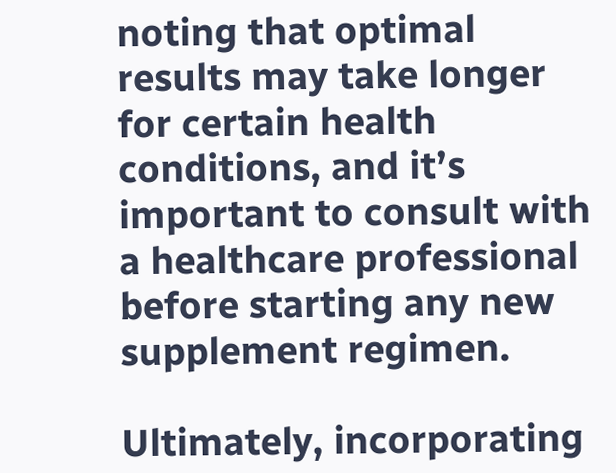noting that optimal results may take longer for certain health conditions, and it’s important to consult with a healthcare professional before starting any new supplement regimen.

Ultimately, incorporating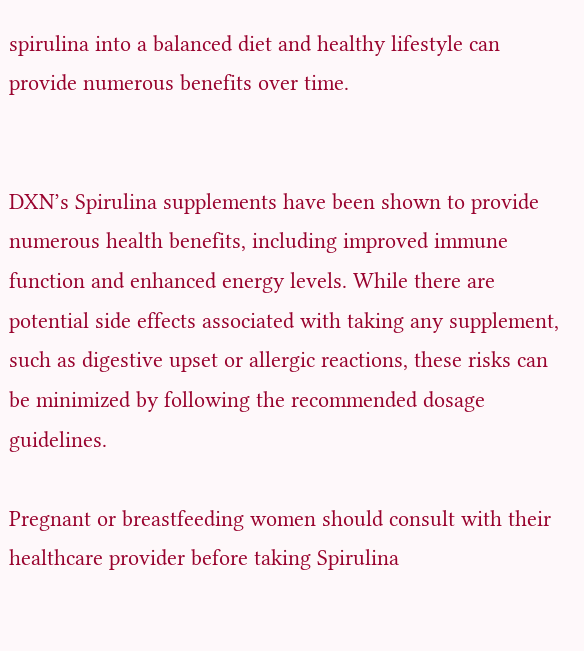spirulina into a balanced diet and healthy lifestyle can provide numerous benefits over time.


DXN’s Spirulina supplements have been shown to provide numerous health benefits, including improved immune function and enhanced energy levels. While there are potential side effects associated with taking any supplement, such as digestive upset or allergic reactions, these risks can be minimized by following the recommended dosage guidelines.

Pregnant or breastfeeding women should consult with their healthcare provider before taking Spirulina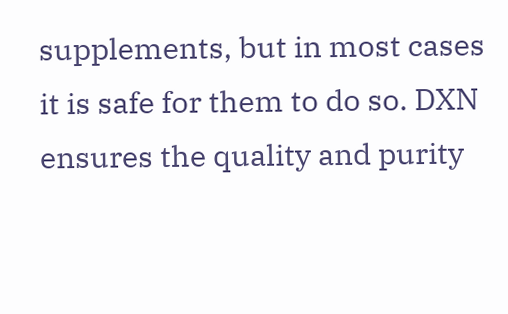supplements, but in most cases it is safe for them to do so. DXN ensures the quality and purity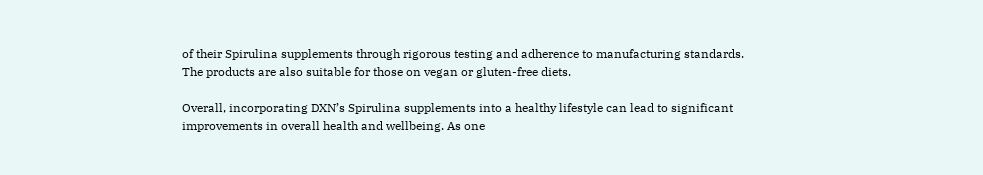of their Spirulina supplements through rigorous testing and adherence to manufacturing standards. The products are also suitable for those on vegan or gluten-free diets.

Overall, incorporating DXN’s Spirulina supplements into a healthy lifestyle can lead to significant improvements in overall health and wellbeing. As one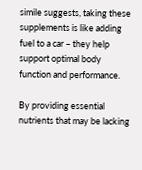simile suggests, taking these supplements is like adding fuel to a car – they help support optimal body function and performance.

By providing essential nutrients that may be lacking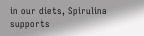in our diets, Spirulina supports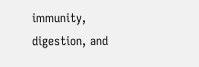immunity, digestion, and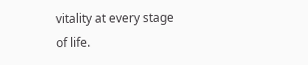vitality at every stage of life.